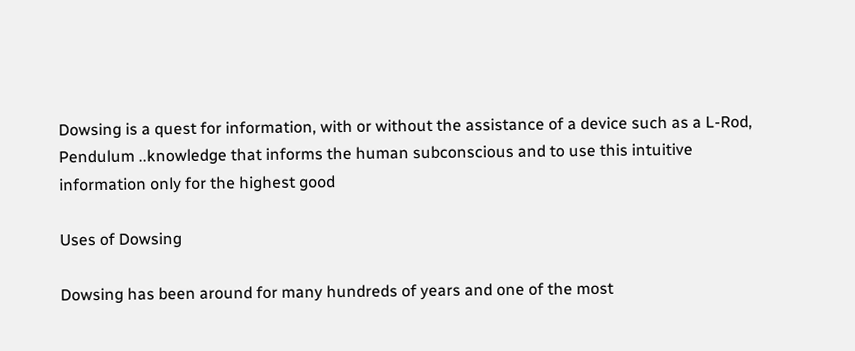Dowsing is a quest for information, with or without the assistance of a device such as a L-Rod, Pendulum ..knowledge that informs the human subconscious and to use this intuitive information only for the highest good

Uses of Dowsing

Dowsing has been around for many hundreds of years and one of the most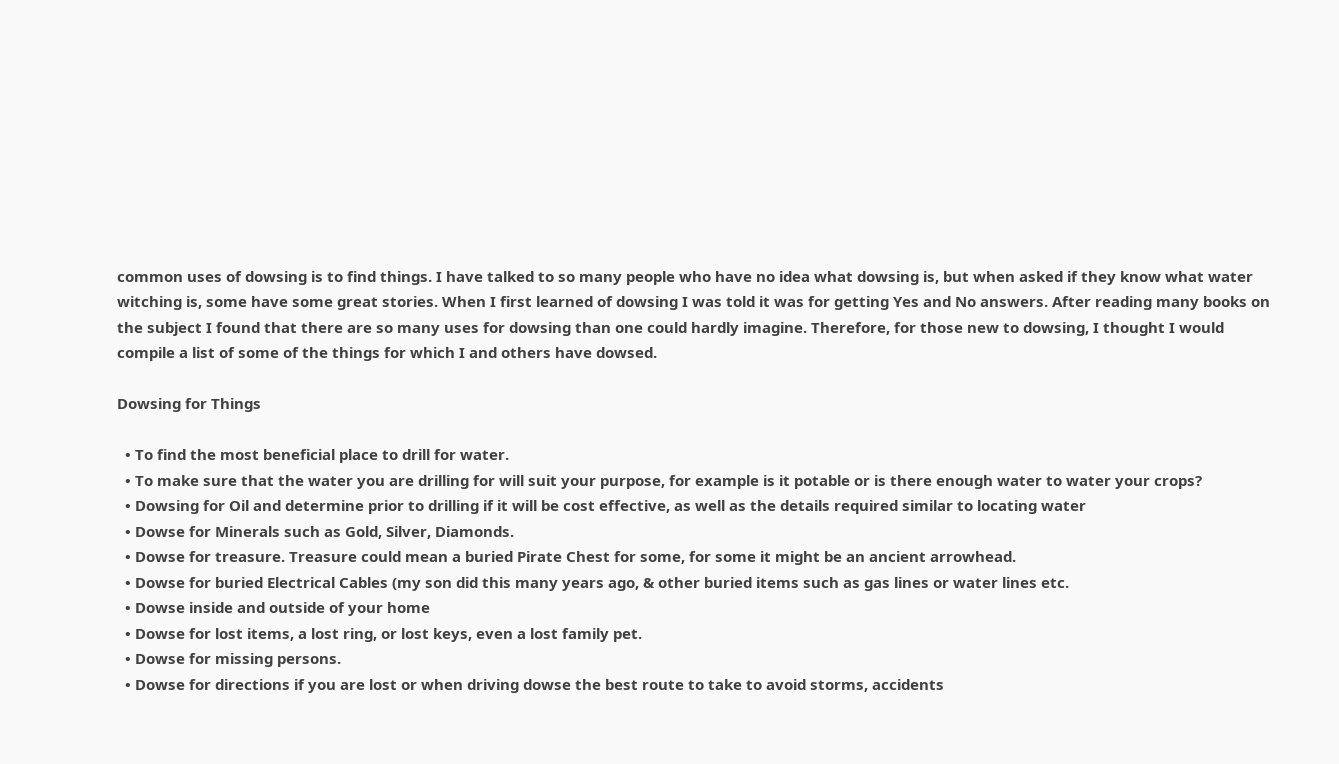common uses of dowsing is to find things. I have talked to so many people who have no idea what dowsing is, but when asked if they know what water witching is, some have some great stories. When I first learned of dowsing I was told it was for getting Yes and No answers. After reading many books on the subject I found that there are so many uses for dowsing than one could hardly imagine. Therefore, for those new to dowsing, I thought I would compile a list of some of the things for which I and others have dowsed.

Dowsing for Things

  • To find the most beneficial place to drill for water.
  • To make sure that the water you are drilling for will suit your purpose, for example is it potable or is there enough water to water your crops?
  • Dowsing for Oil and determine prior to drilling if it will be cost effective, as well as the details required similar to locating water
  • Dowse for Minerals such as Gold, Silver, Diamonds.
  • Dowse for treasure. Treasure could mean a buried Pirate Chest for some, for some it might be an ancient arrowhead.
  • Dowse for buried Electrical Cables (my son did this many years ago, & other buried items such as gas lines or water lines etc.
  • Dowse inside and outside of your home
  • Dowse for lost items, a lost ring, or lost keys, even a lost family pet.
  • Dowse for missing persons.
  • Dowse for directions if you are lost or when driving dowse the best route to take to avoid storms, accidents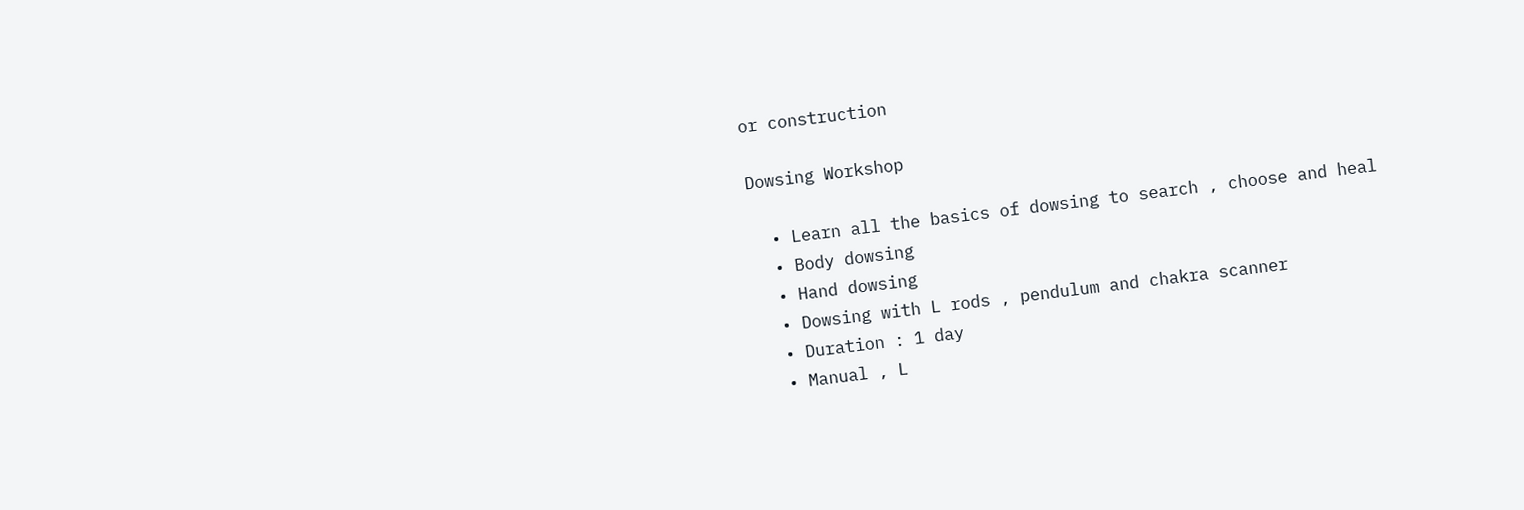or construction

Dowsing Workshop

  • Learn all the basics of dowsing to search , choose and heal
  • Body dowsing
  • Hand dowsing
  • Dowsing with L rods , pendulum and chakra scanner
  • Duration : 1 day
  • Manual , L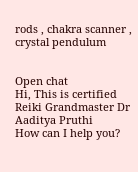rods , chakra scanner , crystal pendulum


Open chat
Hi, This is certified Reiki Grandmaster Dr Aaditya Pruthi
How can I help you?